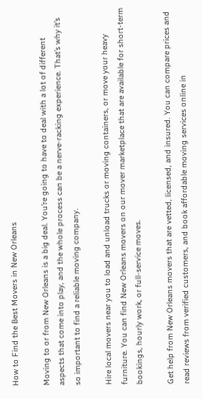How to Find the Best Movers in New Orleans

Moving to or from New Orleans is a big deal. You’re going to have to deal with a lot of different aspects that come into play, and the whole process can be a nerve-racking experience. That’s why it’s so important to find a reliable moving company.

Hire local movers near you to load and unload trucks or moving containers, or move your heavy furniture. You can find New Orleans movers on our mover marketplace that are available for short-term bookings, hourly work, or full-service moves.

Get help from New Orleans movers that are vetted, licensed, and insured. You can compare prices and read reviews from verified customers, and book affordable moving services online in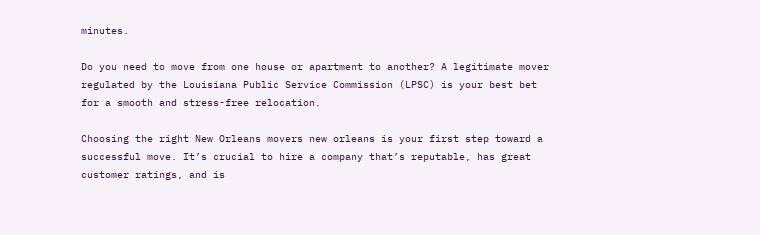minutes.

Do you need to move from one house or apartment to another? A legitimate mover regulated by the Louisiana Public Service Commission (LPSC) is your best bet for a smooth and stress-free relocation.

Choosing the right New Orleans movers new orleans is your first step toward a successful move. It’s crucial to hire a company that’s reputable, has great customer ratings, and is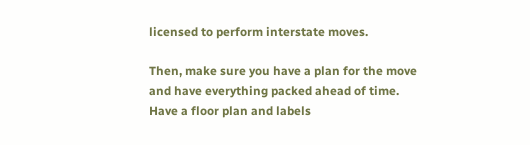licensed to perform interstate moves.

Then, make sure you have a plan for the move and have everything packed ahead of time. Have a floor plan and labels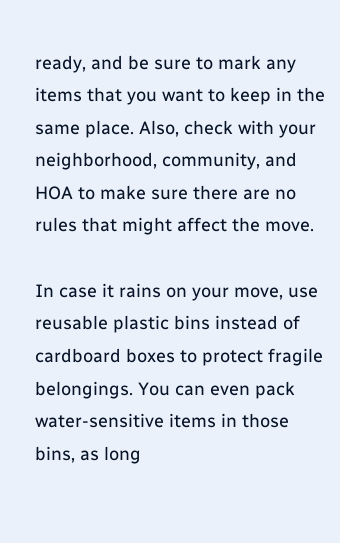ready, and be sure to mark any items that you want to keep in the same place. Also, check with your neighborhood, community, and HOA to make sure there are no rules that might affect the move.

In case it rains on your move, use reusable plastic bins instead of cardboard boxes to protect fragile belongings. You can even pack water-sensitive items in those bins, as long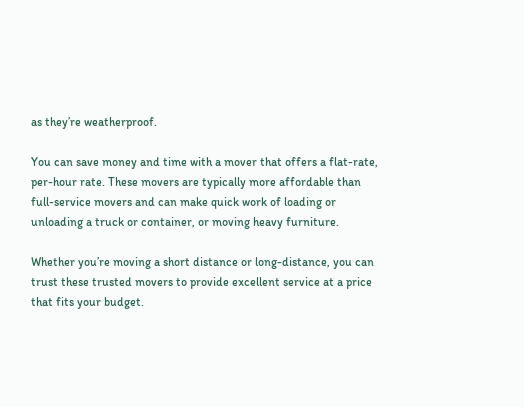as they’re weatherproof.

You can save money and time with a mover that offers a flat-rate, per-hour rate. These movers are typically more affordable than full-service movers and can make quick work of loading or unloading a truck or container, or moving heavy furniture.

Whether you’re moving a short distance or long-distance, you can trust these trusted movers to provide excellent service at a price that fits your budget.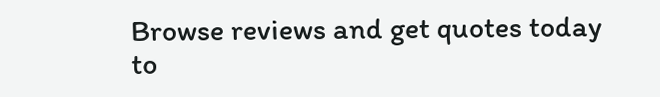Browse reviews and get quotes today to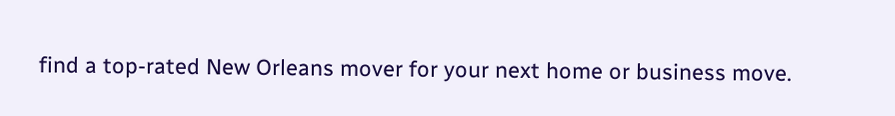find a top-rated New Orleans mover for your next home or business move.